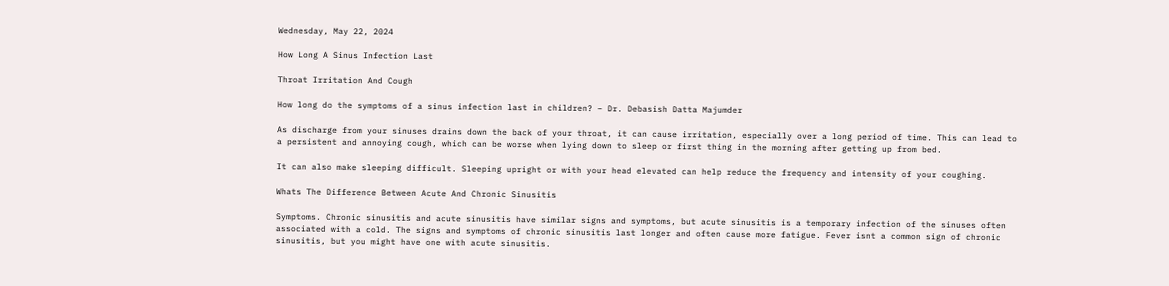Wednesday, May 22, 2024

How Long A Sinus Infection Last

Throat Irritation And Cough

How long do the symptoms of a sinus infection last in children? – Dr. Debasish Datta Majumder

As discharge from your sinuses drains down the back of your throat, it can cause irritation, especially over a long period of time. This can lead to a persistent and annoying cough, which can be worse when lying down to sleep or first thing in the morning after getting up from bed.

It can also make sleeping difficult. Sleeping upright or with your head elevated can help reduce the frequency and intensity of your coughing.

Whats The Difference Between Acute And Chronic Sinusitis

Symptoms. Chronic sinusitis and acute sinusitis have similar signs and symptoms, but acute sinusitis is a temporary infection of the sinuses often associated with a cold. The signs and symptoms of chronic sinusitis last longer and often cause more fatigue. Fever isnt a common sign of chronic sinusitis, but you might have one with acute sinusitis.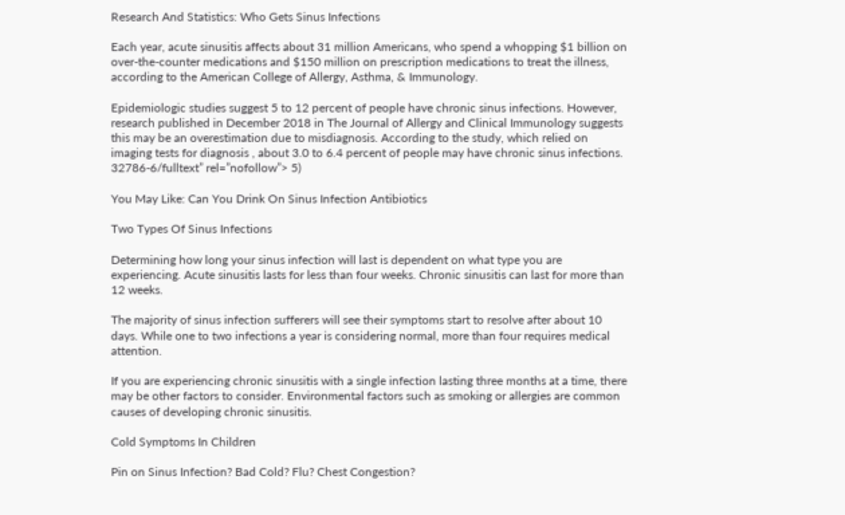Research And Statistics: Who Gets Sinus Infections

Each year, acute sinusitis affects about 31 million Americans, who spend a whopping $1 billion on over-the-counter medications and $150 million on prescription medications to treat the illness, according to the American College of Allergy, Asthma, & Immunology.

Epidemiologic studies suggest 5 to 12 percent of people have chronic sinus infections. However, research published in December 2018 in The Journal of Allergy and Clinical Immunology suggests this may be an overestimation due to misdiagnosis. According to the study, which relied on imaging tests for diagnosis , about 3.0 to 6.4 percent of people may have chronic sinus infections. 32786-6/fulltext” rel=”nofollow”> 5)

You May Like: Can You Drink On Sinus Infection Antibiotics

Two Types Of Sinus Infections

Determining how long your sinus infection will last is dependent on what type you are experiencing. Acute sinusitis lasts for less than four weeks. Chronic sinusitis can last for more than 12 weeks.

The majority of sinus infection sufferers will see their symptoms start to resolve after about 10 days. While one to two infections a year is considering normal, more than four requires medical attention.

If you are experiencing chronic sinusitis with a single infection lasting three months at a time, there may be other factors to consider. Environmental factors such as smoking or allergies are common causes of developing chronic sinusitis.

Cold Symptoms In Children

Pin on Sinus Infection? Bad Cold? Flu? Chest Congestion?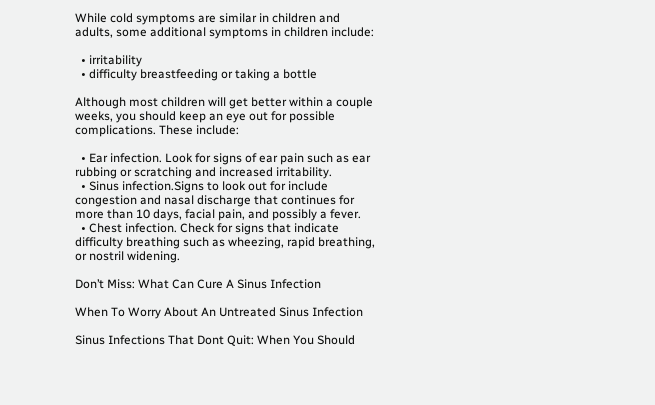While cold symptoms are similar in children and adults, some additional symptoms in children include:

  • irritability
  • difficulty breastfeeding or taking a bottle

Although most children will get better within a couple weeks, you should keep an eye out for possible complications. These include:

  • Ear infection. Look for signs of ear pain such as ear rubbing or scratching and increased irritability.
  • Sinus infection.Signs to look out for include congestion and nasal discharge that continues for more than 10 days, facial pain, and possibly a fever.
  • Chest infection. Check for signs that indicate difficulty breathing such as wheezing, rapid breathing, or nostril widening.

Don’t Miss: What Can Cure A Sinus Infection

When To Worry About An Untreated Sinus Infection

Sinus Infections That Dont Quit: When You Should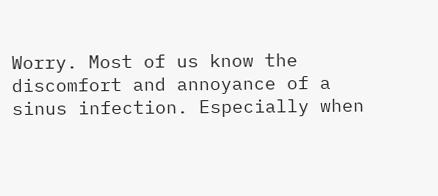Worry. Most of us know the discomfort and annoyance of a sinus infection. Especially when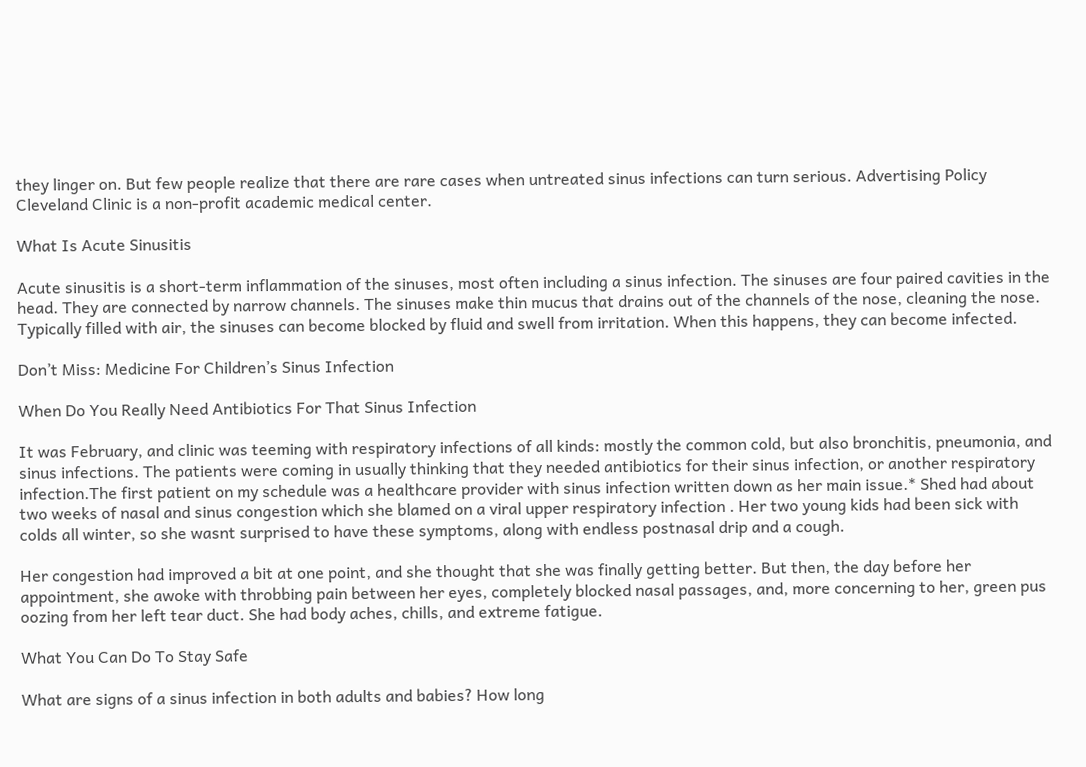they linger on. But few people realize that there are rare cases when untreated sinus infections can turn serious. Advertising Policy Cleveland Clinic is a non-profit academic medical center.

What Is Acute Sinusitis

Acute sinusitis is a short-term inflammation of the sinuses, most often including a sinus infection. The sinuses are four paired cavities in the head. They are connected by narrow channels. The sinuses make thin mucus that drains out of the channels of the nose, cleaning the nose. Typically filled with air, the sinuses can become blocked by fluid and swell from irritation. When this happens, they can become infected.

Don’t Miss: Medicine For Children’s Sinus Infection

When Do You Really Need Antibiotics For That Sinus Infection

It was February, and clinic was teeming with respiratory infections of all kinds: mostly the common cold, but also bronchitis, pneumonia, and sinus infections. The patients were coming in usually thinking that they needed antibiotics for their sinus infection, or another respiratory infection.The first patient on my schedule was a healthcare provider with sinus infection written down as her main issue.* Shed had about two weeks of nasal and sinus congestion which she blamed on a viral upper respiratory infection . Her two young kids had been sick with colds all winter, so she wasnt surprised to have these symptoms, along with endless postnasal drip and a cough.

Her congestion had improved a bit at one point, and she thought that she was finally getting better. But then, the day before her appointment, she awoke with throbbing pain between her eyes, completely blocked nasal passages, and, more concerning to her, green pus oozing from her left tear duct. She had body aches, chills, and extreme fatigue.

What You Can Do To Stay Safe

What are signs of a sinus infection in both adults and babies? How long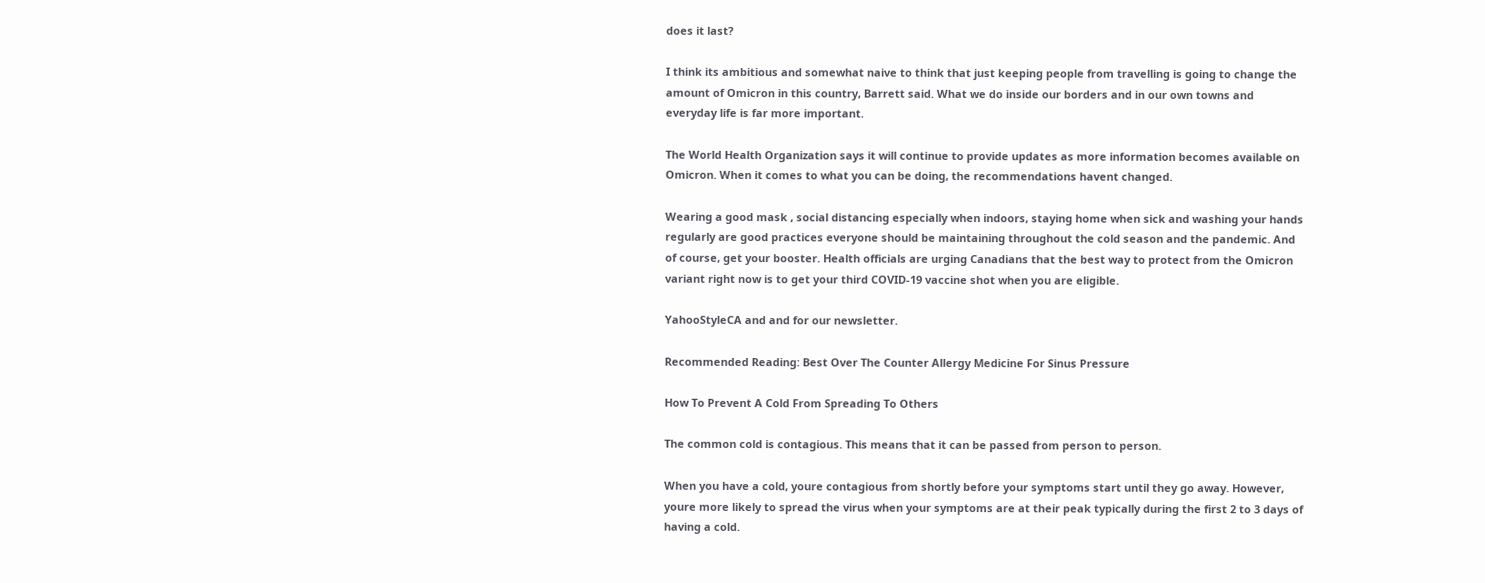does it last?

I think its ambitious and somewhat naive to think that just keeping people from travelling is going to change the amount of Omicron in this country, Barrett said. What we do inside our borders and in our own towns and everyday life is far more important.

The World Health Organization says it will continue to provide updates as more information becomes available on Omicron. When it comes to what you can be doing, the recommendations havent changed.

Wearing a good mask , social distancing especially when indoors, staying home when sick and washing your hands regularly are good practices everyone should be maintaining throughout the cold season and the pandemic. And of course, get your booster. Health officials are urging Canadians that the best way to protect from the Omicron variant right now is to get your third COVID-19 vaccine shot when you are eligible.

YahooStyleCA and and for our newsletter.

Recommended Reading: Best Over The Counter Allergy Medicine For Sinus Pressure

How To Prevent A Cold From Spreading To Others

The common cold is contagious. This means that it can be passed from person to person.

When you have a cold, youre contagious from shortly before your symptoms start until they go away. However, youre more likely to spread the virus when your symptoms are at their peak typically during the first 2 to 3 days of having a cold.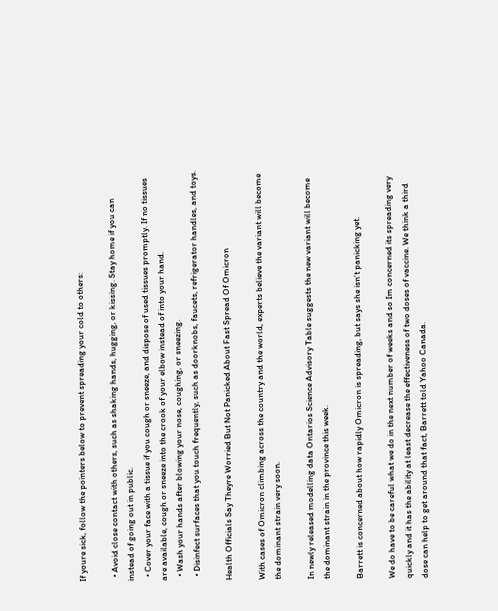If youre sick, follow the pointers below to prevent spreading your cold to others:

  • Avoid close contact with others, such as shaking hands, hugging, or kissing. Stay home if you can instead of going out in public.
  • Cover your face with a tissue if you cough or sneeze, and dispose of used tissues promptly. If no tissues are available, cough or sneeze into the crook of your elbow instead of into your hand.
  • Wash your hands after blowing your nose, coughing, or sneezing.
  • Disinfect surfaces that you touch frequently, such as doorknobs, faucets, refrigerator handles, and toys.

Health Officials Say Theyre Worried But Not Panicked About Fast Spread Of Omicron

With cases of Omicron climbing across the country and the world, experts believe the variant will become the dominant strain very soon.

In newly released modelling data Ontarios Science Advisory Table suggests the new variant will become the dominant strain in the province this week.

Barrett is concerned about how rapidly Omicron is spreading, but says she isn’t panicking yet.

We do have to be careful what we do in the next number of weeks and so Im concerned its spreading very quickly and it has the ability at least decrease the effectiveness of two doses of vaccine. We think a third dose can help to get around that fact, Barrett told Yahoo Canada.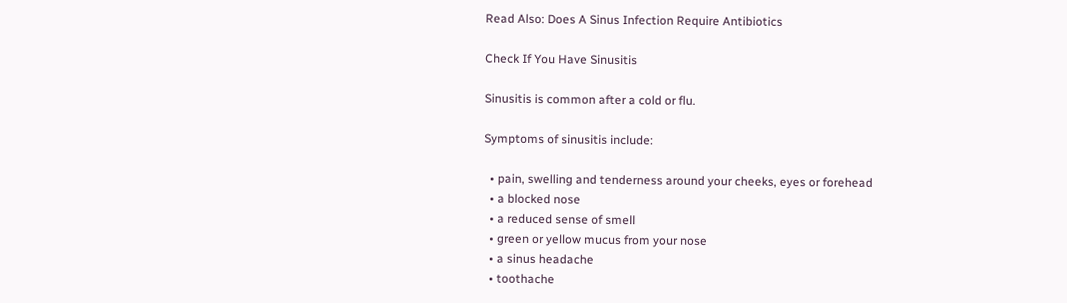Read Also: Does A Sinus Infection Require Antibiotics

Check If You Have Sinusitis

Sinusitis is common after a cold or flu.

Symptoms of sinusitis include:

  • pain, swelling and tenderness around your cheeks, eyes or forehead
  • a blocked nose
  • a reduced sense of smell
  • green or yellow mucus from your nose
  • a sinus headache
  • toothache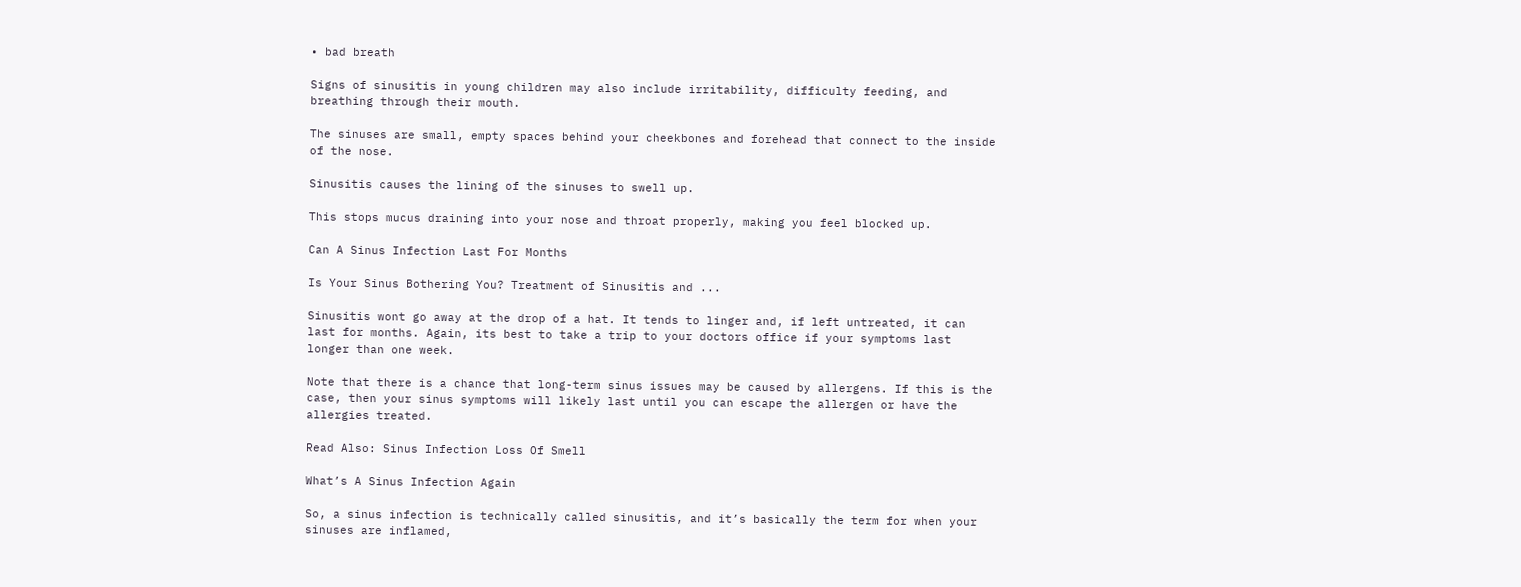• bad breath

Signs of sinusitis in young children may also include irritability, difficulty feeding, and breathing through their mouth.

The sinuses are small, empty spaces behind your cheekbones and forehead that connect to the inside of the nose.

Sinusitis causes the lining of the sinuses to swell up.

This stops mucus draining into your nose and throat properly, making you feel blocked up.

Can A Sinus Infection Last For Months

Is Your Sinus Bothering You? Treatment of Sinusitis and ...

Sinusitis wont go away at the drop of a hat. It tends to linger and, if left untreated, it can last for months. Again, its best to take a trip to your doctors office if your symptoms last longer than one week.

Note that there is a chance that long-term sinus issues may be caused by allergens. If this is the case, then your sinus symptoms will likely last until you can escape the allergen or have the allergies treated.

Read Also: Sinus Infection Loss Of Smell

What’s A Sinus Infection Again

So, a sinus infection is technically called sinusitis, and it’s basically the term for when your sinuses are inflamed,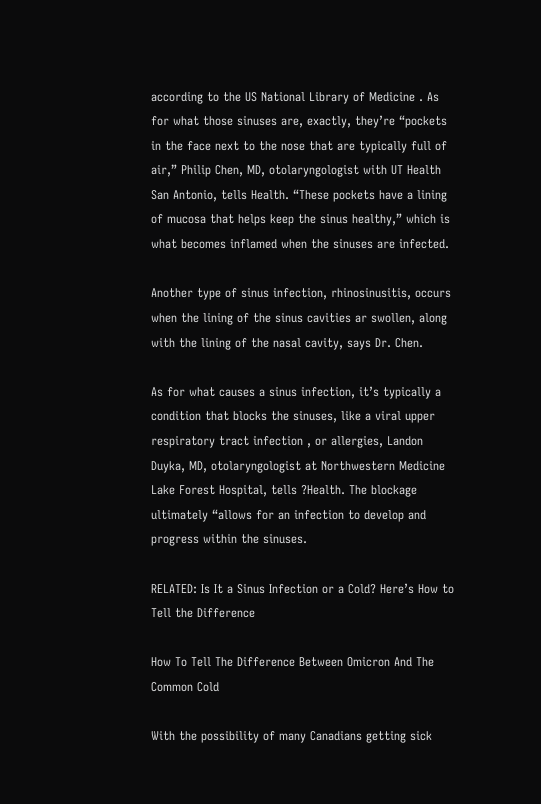according to the US National Library of Medicine . As for what those sinuses are, exactly, they’re “pockets in the face next to the nose that are typically full of air,” Philip Chen, MD, otolaryngologist with UT Health San Antonio, tells Health. “These pockets have a lining of mucosa that helps keep the sinus healthy,” which is what becomes inflamed when the sinuses are infected.

Another type of sinus infection, rhinosinusitis, occurs when the lining of the sinus cavities ar swollen, along with the lining of the nasal cavity, says Dr. Chen.

As for what causes a sinus infection, it’s typically a condition that blocks the sinuses, like a viral upper respiratory tract infection , or allergies, Landon Duyka, MD, otolaryngologist at Northwestern Medicine Lake Forest Hospital, tells ?Health. The blockage ultimately “allows for an infection to develop and progress within the sinuses.

RELATED: Is It a Sinus Infection or a Cold? Here’s How to Tell the Difference

How To Tell The Difference Between Omicron And The Common Cold

With the possibility of many Canadians getting sick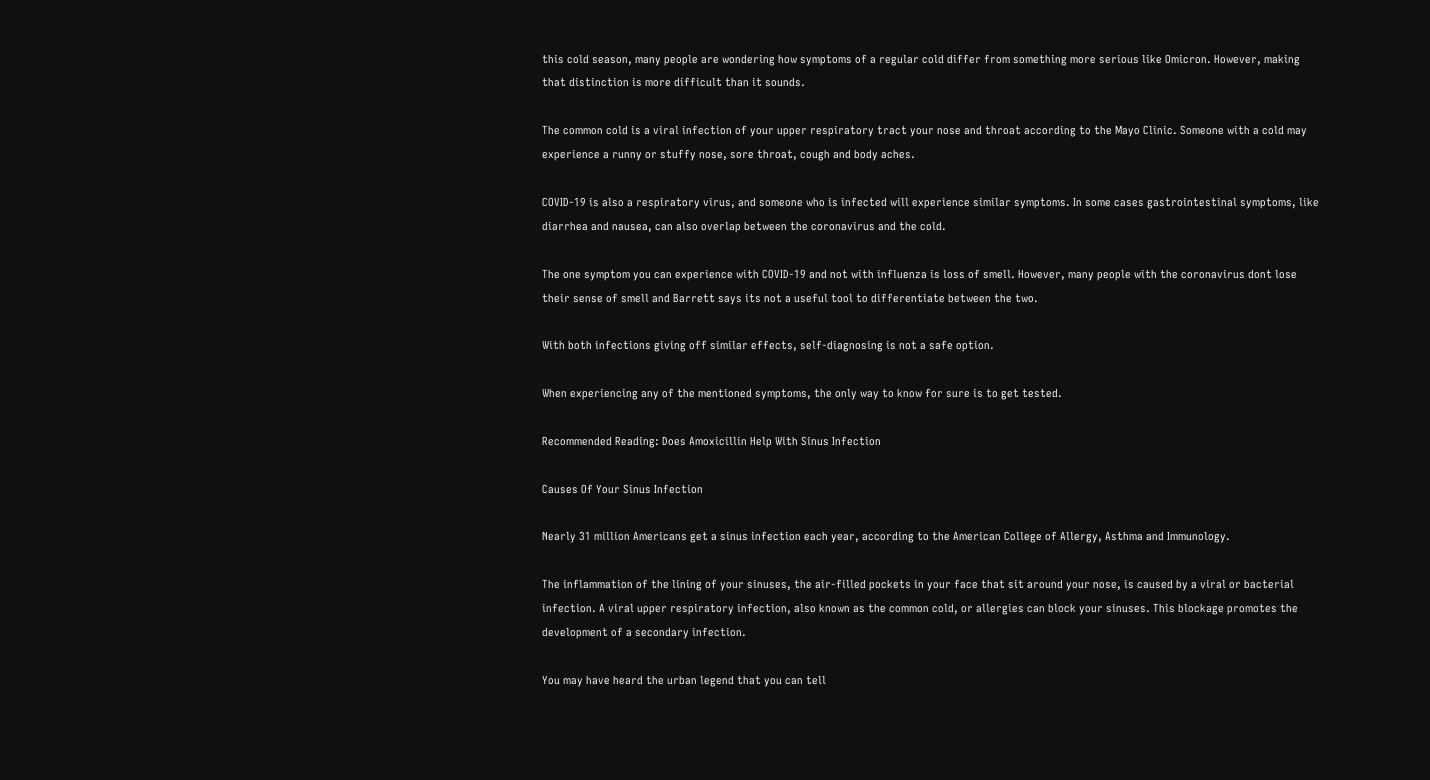this cold season, many people are wondering how symptoms of a regular cold differ from something more serious like Omicron. However, making that distinction is more difficult than it sounds.

The common cold is a viral infection of your upper respiratory tract your nose and throat according to the Mayo Clinic. Someone with a cold may experience a runny or stuffy nose, sore throat, cough and body aches.

COVID-19 is also a respiratory virus, and someone who is infected will experience similar symptoms. In some cases gastrointestinal symptoms, like diarrhea and nausea, can also overlap between the coronavirus and the cold.

The one symptom you can experience with COVID-19 and not with influenza is loss of smell. However, many people with the coronavirus dont lose their sense of smell and Barrett says its not a useful tool to differentiate between the two.

With both infections giving off similar effects, self-diagnosing is not a safe option.

When experiencing any of the mentioned symptoms, the only way to know for sure is to get tested.

Recommended Reading: Does Amoxicillin Help With Sinus Infection

Causes Of Your Sinus Infection

Nearly 31 million Americans get a sinus infection each year, according to the American College of Allergy, Asthma and Immunology.

The inflammation of the lining of your sinuses, the air-filled pockets in your face that sit around your nose, is caused by a viral or bacterial infection. A viral upper respiratory infection, also known as the common cold, or allergies can block your sinuses. This blockage promotes the development of a secondary infection.

You may have heard the urban legend that you can tell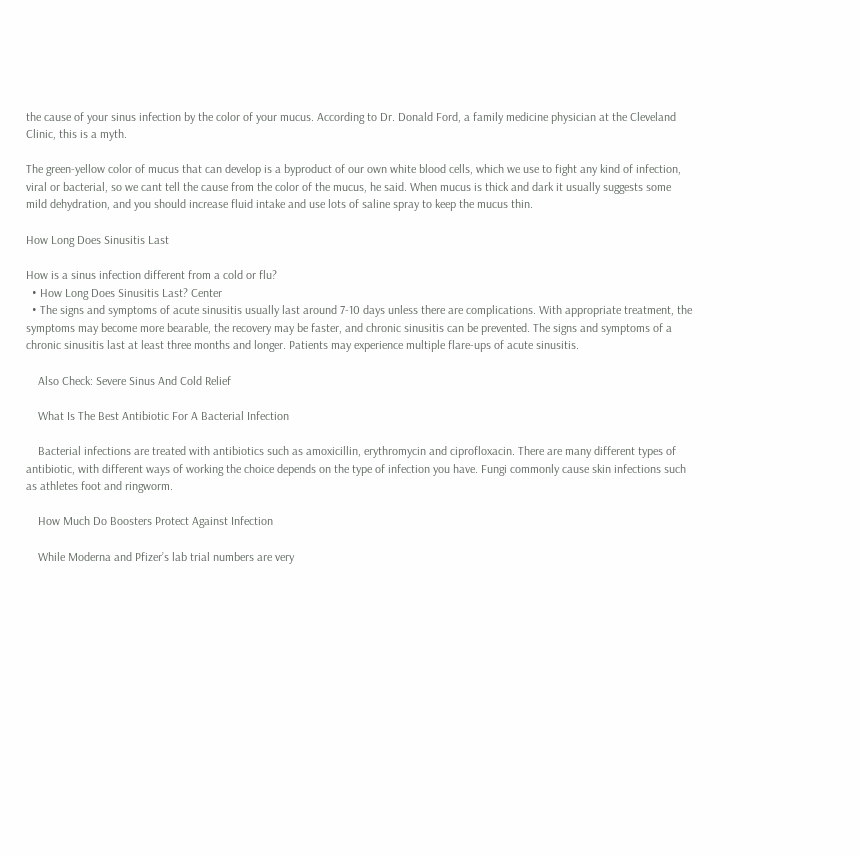the cause of your sinus infection by the color of your mucus. According to Dr. Donald Ford, a family medicine physician at the Cleveland Clinic, this is a myth.

The green-yellow color of mucus that can develop is a byproduct of our own white blood cells, which we use to fight any kind of infection, viral or bacterial, so we cant tell the cause from the color of the mucus, he said. When mucus is thick and dark it usually suggests some mild dehydration, and you should increase fluid intake and use lots of saline spray to keep the mucus thin.

How Long Does Sinusitis Last

How is a sinus infection different from a cold or flu?
  • How Long Does Sinusitis Last? Center
  • The signs and symptoms of acute sinusitis usually last around 7-10 days unless there are complications. With appropriate treatment, the symptoms may become more bearable, the recovery may be faster, and chronic sinusitis can be prevented. The signs and symptoms of a chronic sinusitis last at least three months and longer. Patients may experience multiple flare-ups of acute sinusitis.

    Also Check: Severe Sinus And Cold Relief

    What Is The Best Antibiotic For A Bacterial Infection

    Bacterial infections are treated with antibiotics such as amoxicillin, erythromycin and ciprofloxacin. There are many different types of antibiotic, with different ways of working the choice depends on the type of infection you have. Fungi commonly cause skin infections such as athletes foot and ringworm.

    How Much Do Boosters Protect Against Infection

    While Moderna and Pfizer’s lab trial numbers are very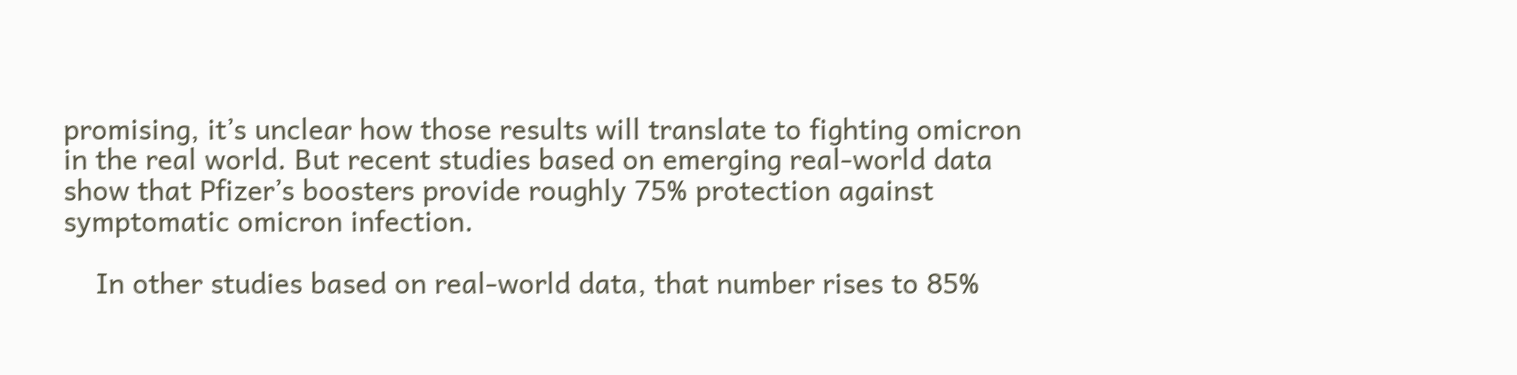promising, it’s unclear how those results will translate to fighting omicron in the real world. But recent studies based on emerging real-world data show that Pfizer’s boosters provide roughly 75% protection against symptomatic omicron infection.

    In other studies based on real-world data, that number rises to 85%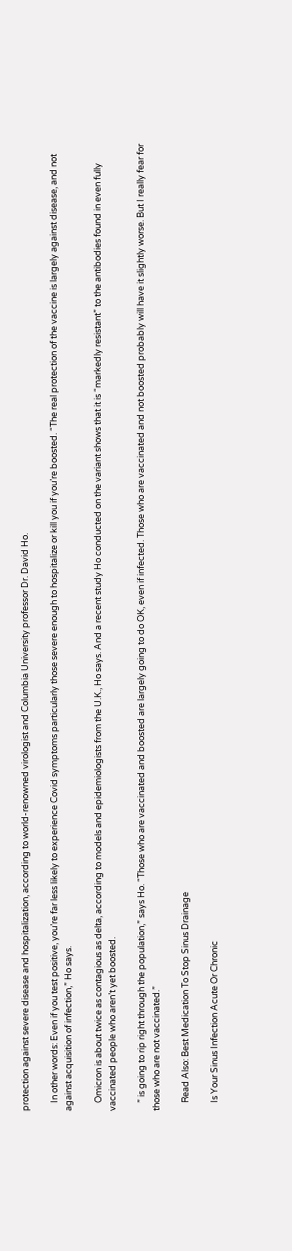protection against severe disease and hospitalization, according to world-renowned virologist and Columbia University professor Dr. David Ho.

    In other words: Even if you test positive, you’re far less likely to experience Covid symptoms particularly those severe enough to hospitalize or kill you if you’re boosted. “The real protection of the vaccine is largely against disease, and not against acquisition of infection,” Ho says.

    Omicron is about twice as contagious as delta, according to models and epidemiologists from the U.K., Ho says. And a recent study Ho conducted on the variant shows that it is “markedly resistant” to the antibodies found in even fully vaccinated people who aren’t yet boosted.

    ” is going to rip right through the population,” says Ho. “Those who are vaccinated and boosted are largely going to do OK, even if infected. Those who are vaccinated and not boosted probably will have it slightly worse. But I really fear for those who are not vaccinated.”

    Read Also: Best Medication To Stop Sinus Drainage

    Is Your Sinus Infection Acute Or Chronic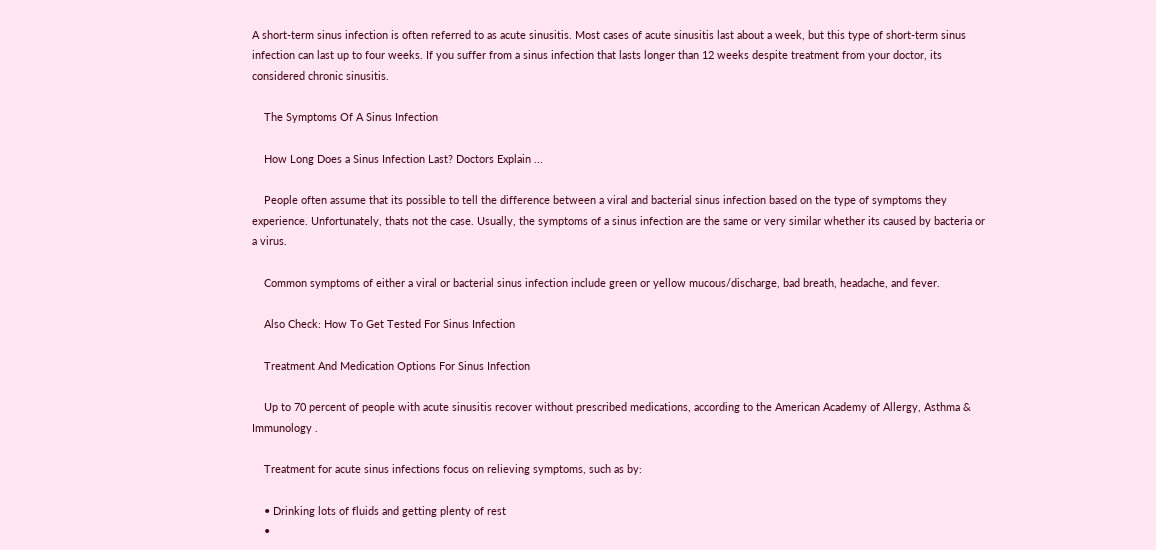A short-term sinus infection is often referred to as acute sinusitis. Most cases of acute sinusitis last about a week, but this type of short-term sinus infection can last up to four weeks. If you suffer from a sinus infection that lasts longer than 12 weeks despite treatment from your doctor, its considered chronic sinusitis.

    The Symptoms Of A Sinus Infection

    How Long Does a Sinus Infection Last? Doctors Explain ...

    People often assume that its possible to tell the difference between a viral and bacterial sinus infection based on the type of symptoms they experience. Unfortunately, thats not the case. Usually, the symptoms of a sinus infection are the same or very similar whether its caused by bacteria or a virus.

    Common symptoms of either a viral or bacterial sinus infection include green or yellow mucous/discharge, bad breath, headache, and fever.

    Also Check: How To Get Tested For Sinus Infection

    Treatment And Medication Options For Sinus Infection

    Up to 70 percent of people with acute sinusitis recover without prescribed medications, according to the American Academy of Allergy, Asthma & Immunology .

    Treatment for acute sinus infections focus on relieving symptoms, such as by:

    • Drinking lots of fluids and getting plenty of rest
    •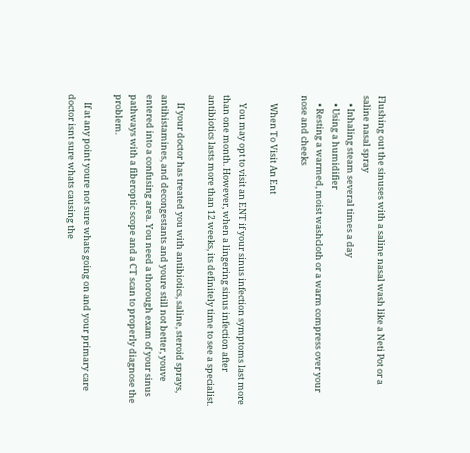Flushing out the sinuses with a saline nasal wash like a Neti Pot or a saline nasal spray
    • Inhaling steam several times a day
    • Using a humidifier
    • Resting a warmed, moist washcloth or a warm compress over your nose and cheeks

    When To Visit An Ent

    You may opt to visit an ENT if your sinus infection symptoms last more than one month. However, when a lingering sinus infection after antibiotics lasts more than 12 weeks, its definitely time to see a specialist.

    If your doctor has treated you with antibiotics, saline, steroid sprays, antihistamines, and decongestants and youre still not better, youve entered into a confusing area. You need a thorough exam of your sinus pathways with a fiberoptic scope and a CT scan to properly diagnose the problem.

    If at any point youre not sure whats going on and your primary care doctor isnt sure whats causing the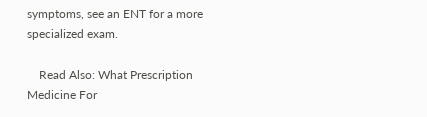symptoms, see an ENT for a more specialized exam.

    Read Also: What Prescription Medicine For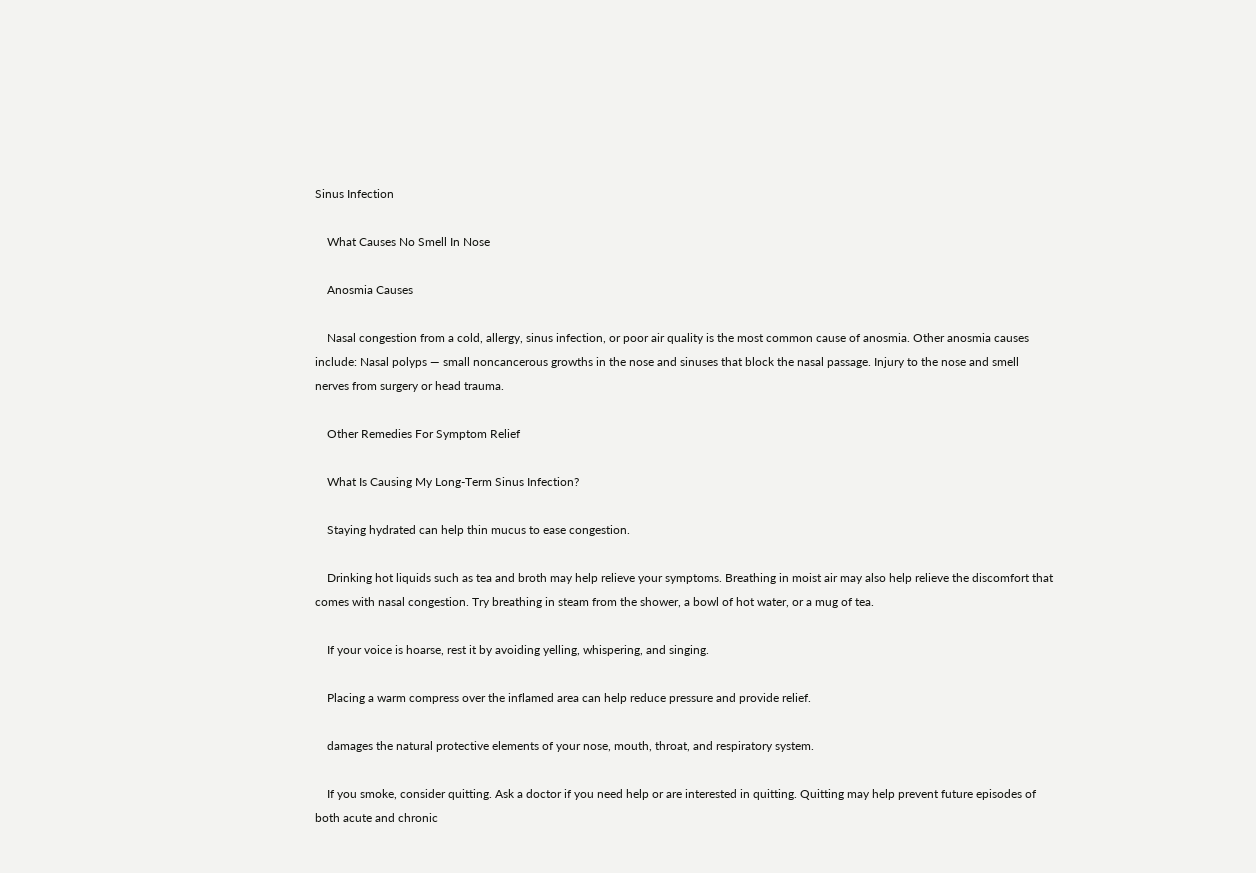Sinus Infection

    What Causes No Smell In Nose

    Anosmia Causes

    Nasal congestion from a cold, allergy, sinus infection, or poor air quality is the most common cause of anosmia. Other anosmia causes include: Nasal polyps — small noncancerous growths in the nose and sinuses that block the nasal passage. Injury to the nose and smell nerves from surgery or head trauma.

    Other Remedies For Symptom Relief

    What Is Causing My Long-Term Sinus Infection?

    Staying hydrated can help thin mucus to ease congestion.

    Drinking hot liquids such as tea and broth may help relieve your symptoms. Breathing in moist air may also help relieve the discomfort that comes with nasal congestion. Try breathing in steam from the shower, a bowl of hot water, or a mug of tea.

    If your voice is hoarse, rest it by avoiding yelling, whispering, and singing.

    Placing a warm compress over the inflamed area can help reduce pressure and provide relief.

    damages the natural protective elements of your nose, mouth, throat, and respiratory system.

    If you smoke, consider quitting. Ask a doctor if you need help or are interested in quitting. Quitting may help prevent future episodes of both acute and chronic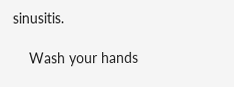sinusitis.

    Wash your hands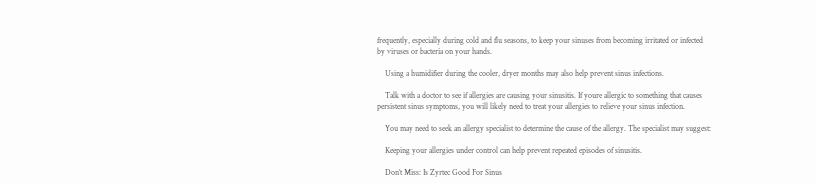frequently, especially during cold and flu seasons, to keep your sinuses from becoming irritated or infected by viruses or bacteria on your hands.

    Using a humidifier during the cooler, dryer months may also help prevent sinus infections.

    Talk with a doctor to see if allergies are causing your sinusitis. If youre allergic to something that causes persistent sinus symptoms, you will likely need to treat your allergies to relieve your sinus infection.

    You may need to seek an allergy specialist to determine the cause of the allergy. The specialist may suggest:

    Keeping your allergies under control can help prevent repeated episodes of sinusitis.

    Don’t Miss: Is Zyrtec Good For Sinus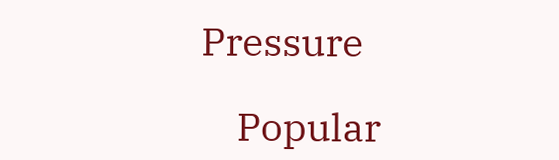Pressure

    Popular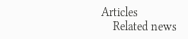Articles
    Related news